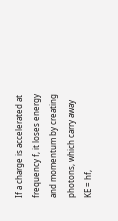If a charge is accelerated at frequency f, it loses energy and momentum by creating photons, which carry away KE = hf,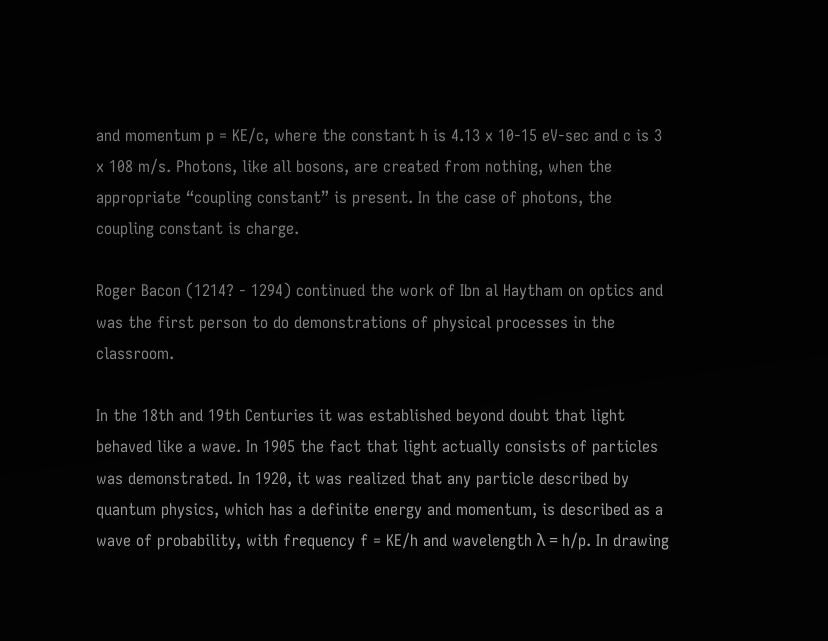and momentum p = KE/c, where the constant h is 4.13 x 10-15 eV-sec and c is 3 x 108 m/s. Photons, like all bosons, are created from nothing, when the appropriate “coupling constant” is present. In the case of photons, the coupling constant is charge.

Roger Bacon (1214? - 1294) continued the work of Ibn al Haytham on optics and was the first person to do demonstrations of physical processes in the classroom.

In the 18th and 19th Centuries it was established beyond doubt that light behaved like a wave. In 1905 the fact that light actually consists of particles was demonstrated. In 1920, it was realized that any particle described by quantum physics, which has a definite energy and momentum, is described as a wave of probability, with frequency f = KE/h and wavelength λ = h/p. In drawing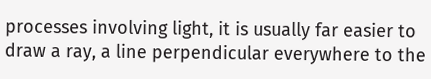processes involving light, it is usually far easier to draw a ray, a line perpendicular everywhere to the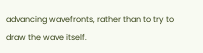advancing wavefronts, rather than to try to draw the wave itself.